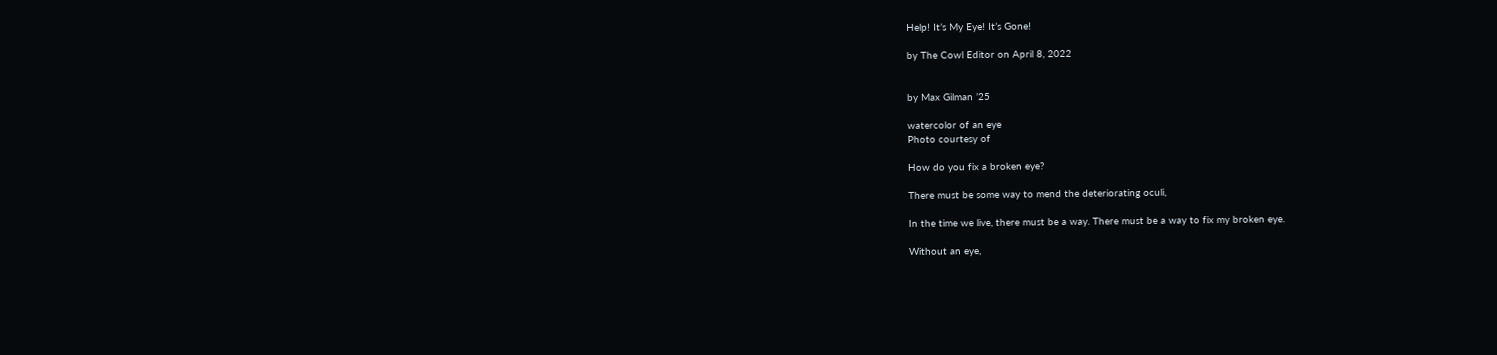Help! It’s My Eye! It’s Gone!

by The Cowl Editor on April 8, 2022


by Max Gilman ’25

watercolor of an eye
Photo courtesy of

How do you fix a broken eye?

There must be some way to mend the deteriorating oculi,

In the time we live, there must be a way. There must be a way to fix my broken eye.

Without an eye,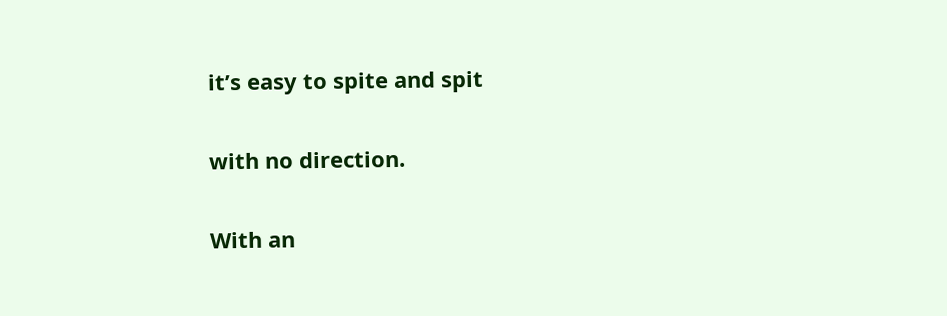it’s easy to spite and spit

with no direction.

With an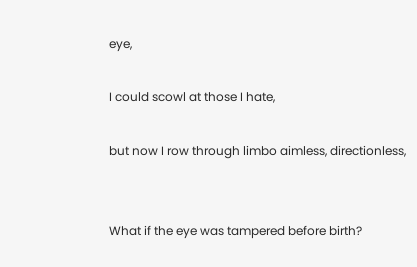eye,

I could scowl at those I hate,

but now I row through limbo aimless, directionless,


What if the eye was tampered before birth?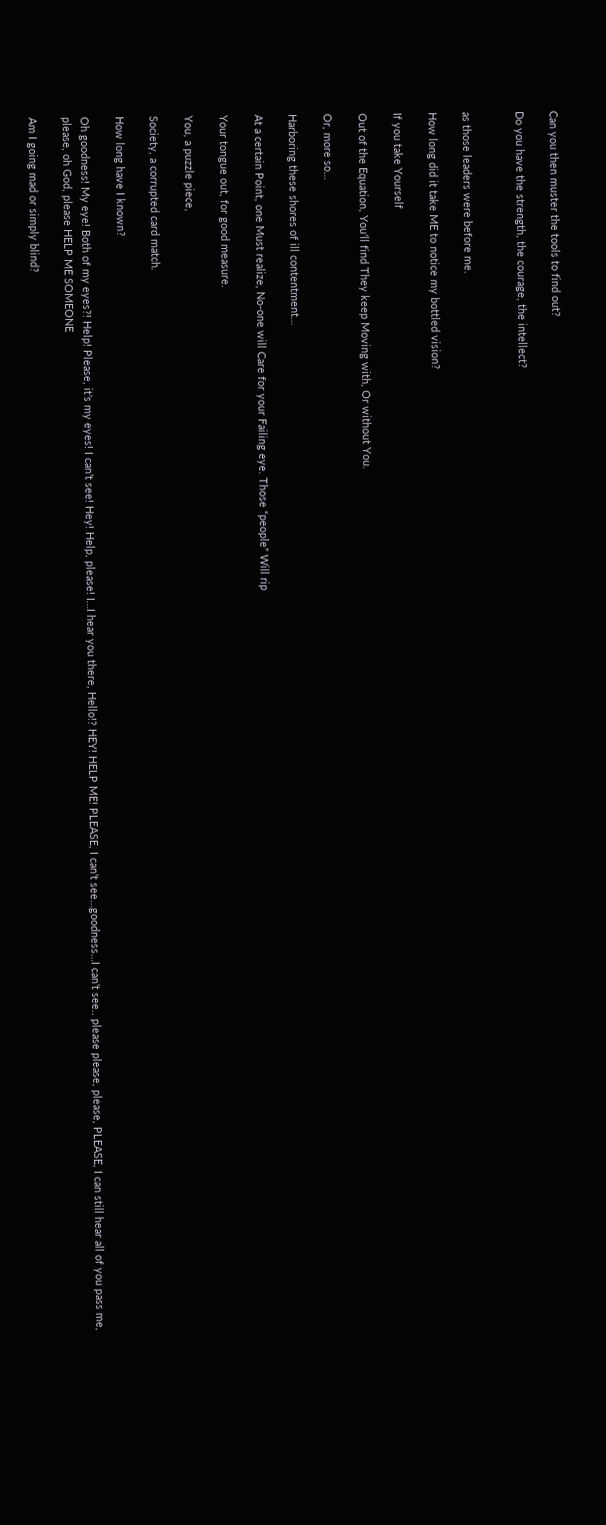Can you then muster the tools to find out?

Do you have the strength, the courage, the intellect?


as those leaders were before me.

How long did it take ME to notice my bottled vision?

If you take Yourself

Out of the Equation, You’ll find They keep Moving with, Or without You.

Or, more so…

Harboring these shores of ill contentment…

At a certain Point, one Must realize, No-one will Care for your Failing eye. Those “people” Will rip

Your tongue out, for good measure.

You, a puzzle piece,

Society, a corrupted card match.

How long have I known?

Oh goodness! My eye! Both of my eyes?! Help! Please, it’s my eyes! I can’t see! Hey! Help, please! I…I hear you there, Hello!? HEY! HELP ME! PLEASE, I can’t see…goodness…I can’t see.. please please, please, PLEASE, I can still hear all of you pass me, please, oh God, please HELP ME SOMEONE

Am I going mad or simply blind?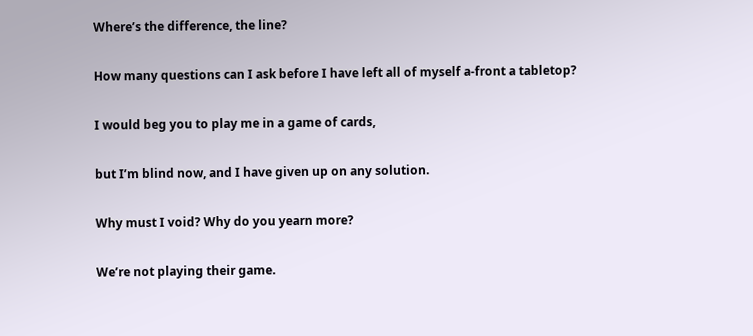Where’s the difference, the line?

How many questions can I ask before I have left all of myself a-front a tabletop?

I would beg you to play me in a game of cards,

but I’m blind now, and I have given up on any solution.

Why must I void? Why do you yearn more?

We’re not playing their game.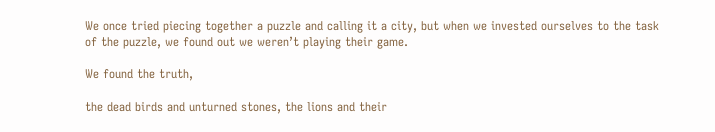We once tried piecing together a puzzle and calling it a city, but when we invested ourselves to the task of the puzzle, we found out we weren’t playing their game.

We found the truth,

the dead birds and unturned stones, the lions and their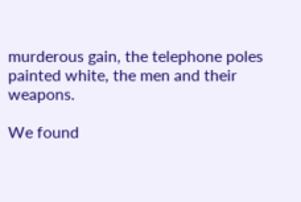murderous gain, the telephone poles painted white, the men and their weapons.

We found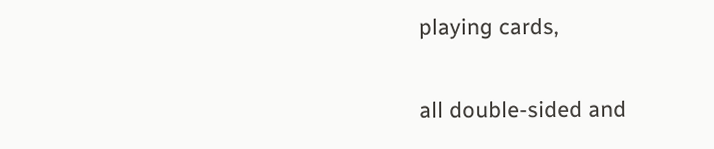playing cards,

all double-sided and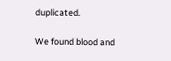duplicated.

We found blood and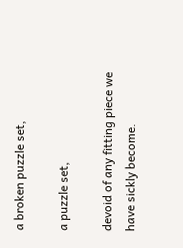a broken puzzle set,

a puzzle set,

devoid of any fitting piece we have sickly become.